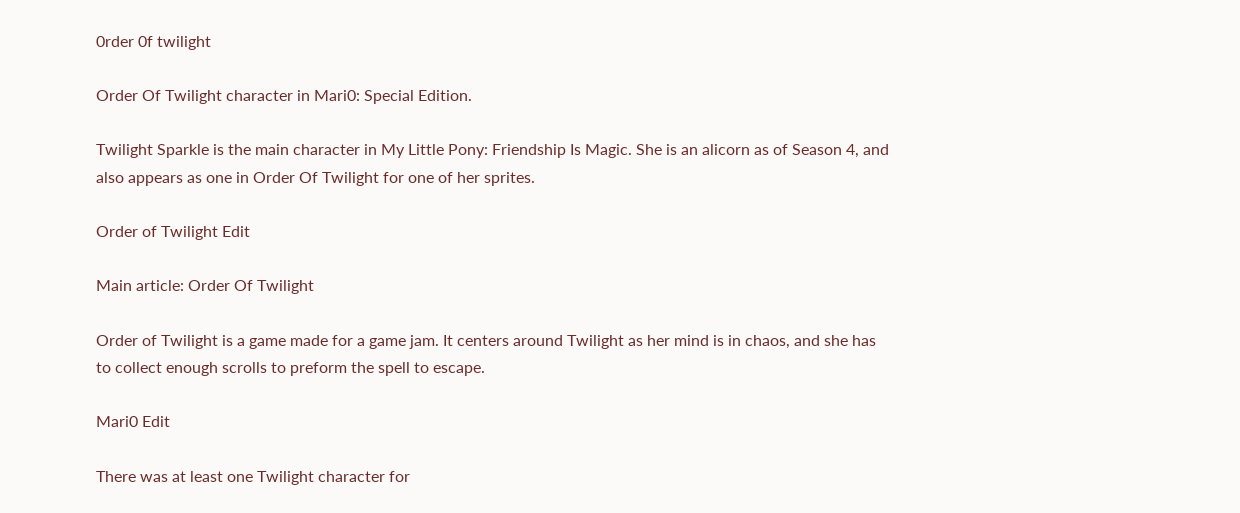0rder 0f twilight

Order Of Twilight character in Mari0: Special Edition.

Twilight Sparkle is the main character in My Little Pony: Friendship Is Magic. She is an alicorn as of Season 4, and also appears as one in Order Of Twilight for one of her sprites.

Order of Twilight Edit

Main article: Order Of Twilight

Order of Twilight is a game made for a game jam. It centers around Twilight as her mind is in chaos, and she has to collect enough scrolls to preform the spell to escape.

Mari0 Edit

There was at least one Twilight character for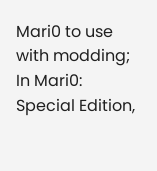Mari0 to use with modding; In Mari0: Special Edition,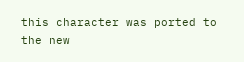this character was ported to the new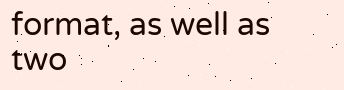format, as well as two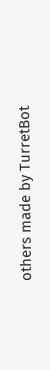others made by TurretBot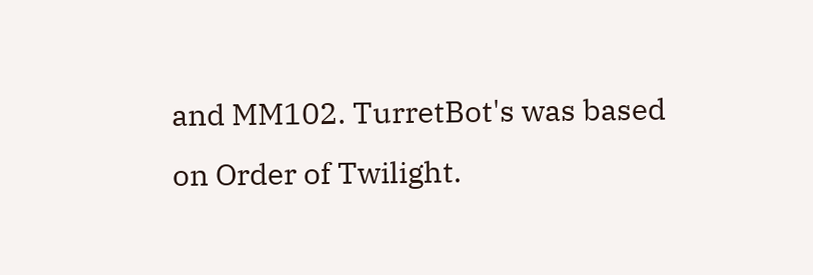and MM102. TurretBot's was based on Order of Twilight.